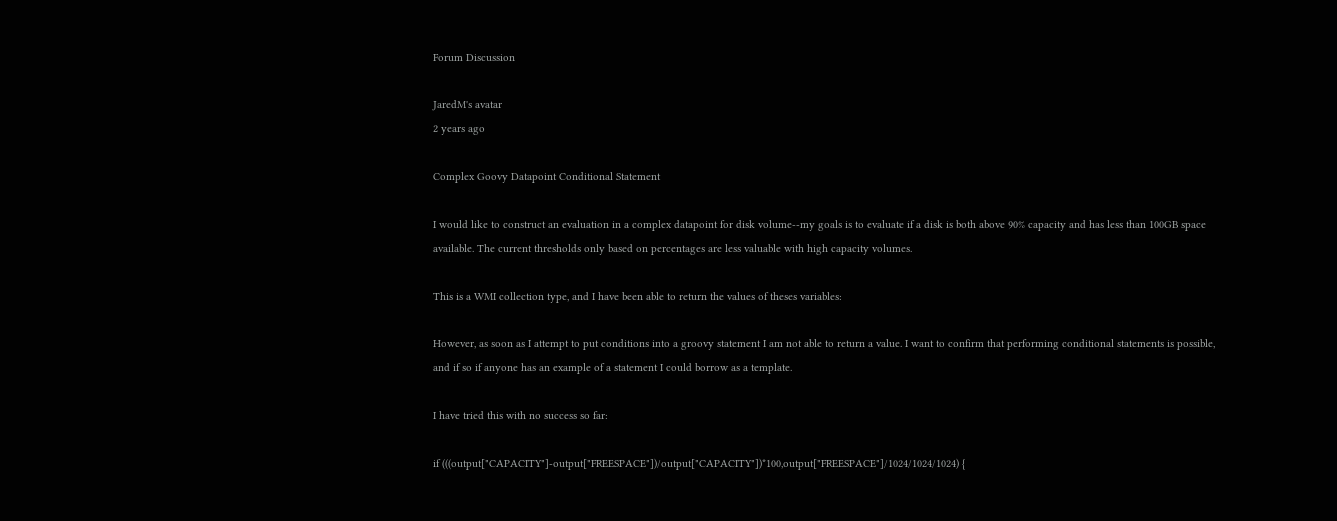Forum Discussion

JaredM's avatar
2 years ago

Complex Goovy Datapoint Conditional Statement

I would like to construct an evaluation in a complex datapoint for disk volume--my goals is to evaluate if a disk is both above 90% capacity and has less than 100GB space available. The current thresholds only based on percentages are less valuable with high capacity volumes.

This is a WMI collection type, and I have been able to return the values of theses variables:

However, as soon as I attempt to put conditions into a groovy statement I am not able to return a value. I want to confirm that performing conditional statements is possible, and if so if anyone has an example of a statement I could borrow as a template.

I have tried this with no success so far:

if (((output["CAPACITY"]-output["FREESPACE"])/output["CAPACITY"])*100,output["FREESPACE"]/1024/1024/1024) {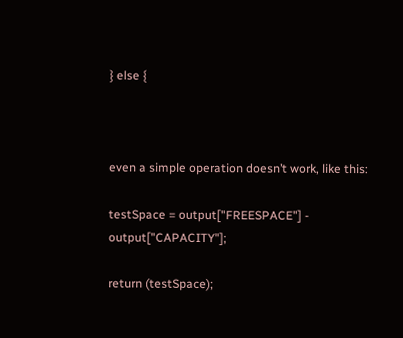} else {



even a simple operation doesn’t work, like this:

testSpace = output["FREESPACE"] - output["CAPACITY"];

return (testSpace);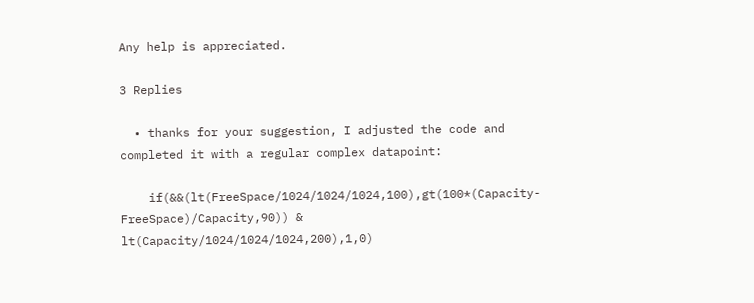Any help is appreciated.

3 Replies

  • thanks for your suggestion, I adjusted the code and completed it with a regular complex datapoint:

    if(&&(lt(FreeSpace/1024/1024/1024,100),gt(100*(Capacity-FreeSpace)/Capacity,90)) & lt(Capacity/1024/1024/1024,200),1,0)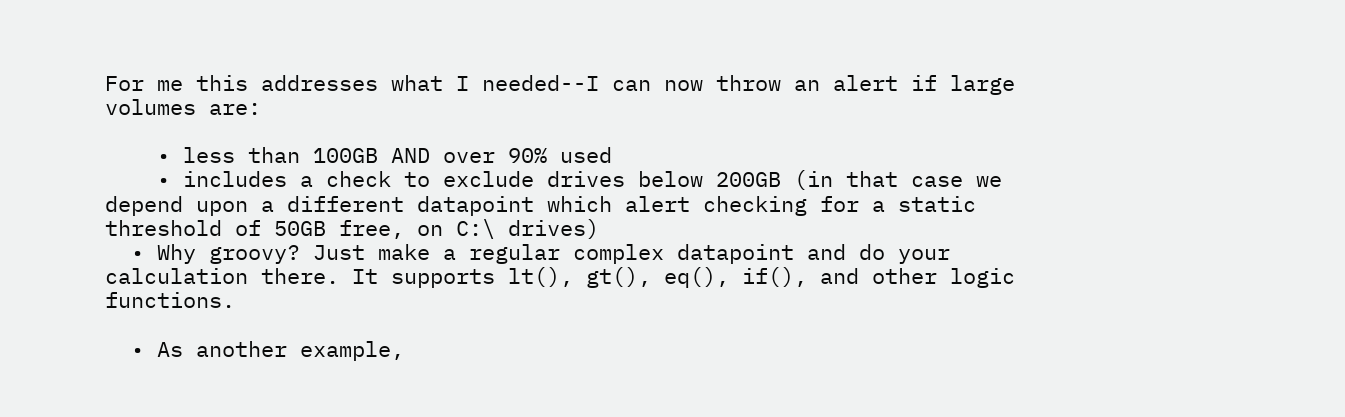For me this addresses what I needed--I can now throw an alert if large volumes are:

    • less than 100GB AND over 90% used
    • includes a check to exclude drives below 200GB (in that case we depend upon a different datapoint which alert checking for a static threshold of 50GB free, on C:\ drives)
  • Why groovy? Just make a regular complex datapoint and do your calculation there. It supports lt(), gt(), eq(), if(), and other logic functions.

  • As another example,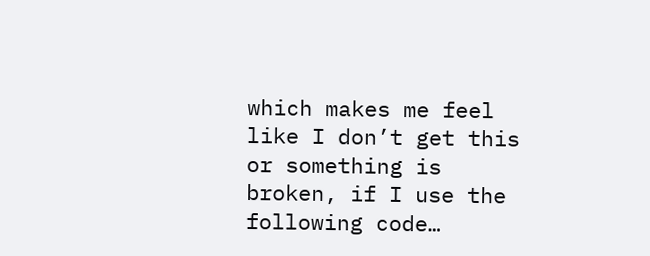which makes me feel like I don’t get this or something is broken, if I use the following code…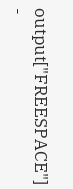output["FREESPACE"] -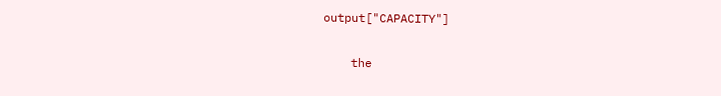output["CAPACITY"]

    the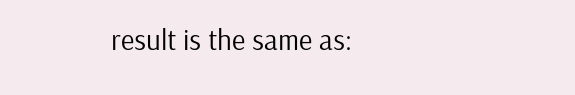result is the same as: